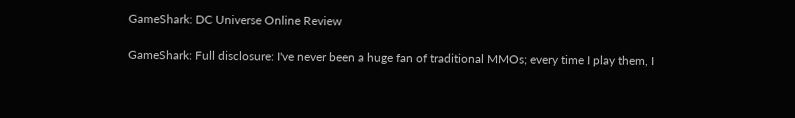GameShark: DC Universe Online Review

GameShark: Full disclosure: I've never been a huge fan of traditional MMOs; every time I play them, I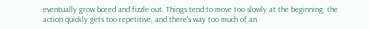eventually grow bored and fizzle out. Things tend to move too slowly at the beginning, the action quickly gets too repetitive, and there's way too much of an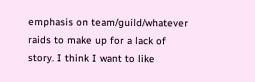emphasis on team/guild/whatever raids to make up for a lack of story. I think I want to like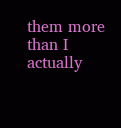them more than I actually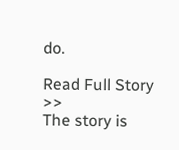do.

Read Full Story >>
The story is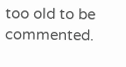too old to be commented.